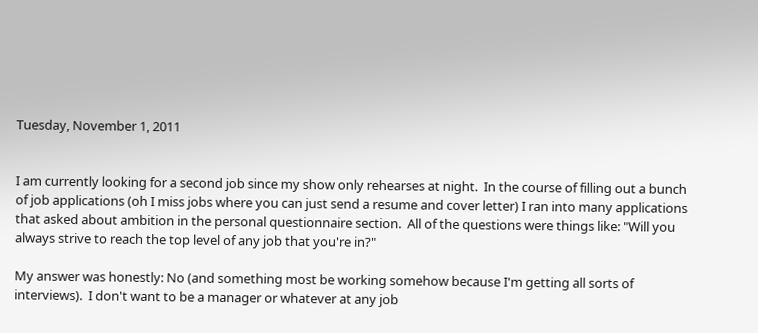Tuesday, November 1, 2011


I am currently looking for a second job since my show only rehearses at night.  In the course of filling out a bunch of job applications (oh I miss jobs where you can just send a resume and cover letter) I ran into many applications that asked about ambition in the personal questionnaire section.  All of the questions were things like: "Will you always strive to reach the top level of any job that you're in?"

My answer was honestly: No (and something most be working somehow because I'm getting all sorts of interviews).  I don't want to be a manager or whatever at any job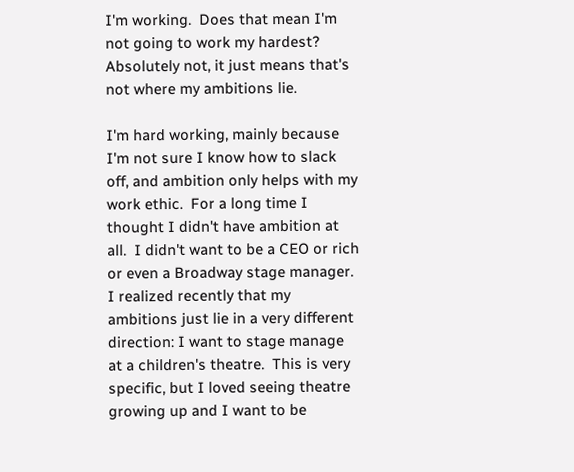I'm working.  Does that mean I'm not going to work my hardest?  Absolutely not, it just means that's not where my ambitions lie.

I'm hard working, mainly because I'm not sure I know how to slack off, and ambition only helps with my work ethic.  For a long time I thought I didn't have ambition at all.  I didn't want to be a CEO or rich or even a Broadway stage manager.  I realized recently that my ambitions just lie in a very different direction: I want to stage manage at a children's theatre.  This is very specific, but I loved seeing theatre growing up and I want to be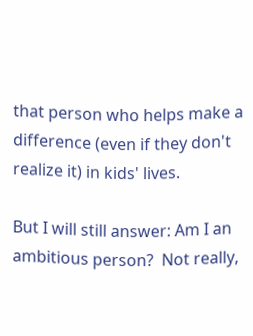that person who helps make a difference (even if they don't realize it) in kids' lives.

But I will still answer: Am I an ambitious person?  Not really,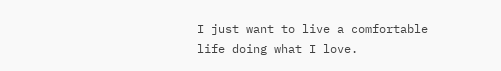I just want to live a comfortable life doing what I love.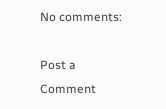No comments:

Post a Comment